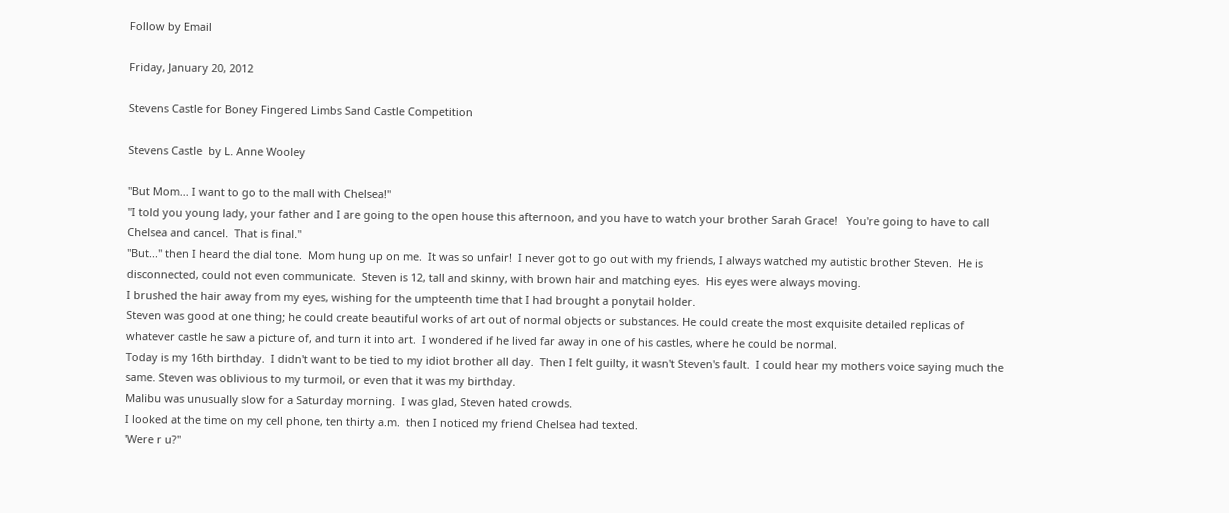Follow by Email

Friday, January 20, 2012

Stevens Castle for Boney Fingered Limbs Sand Castle Competition

Stevens Castle  by L. Anne Wooley

"But Mom... I want to go to the mall with Chelsea!"
"I told you young lady, your father and I are going to the open house this afternoon, and you have to watch your brother Sarah Grace!   You're going to have to call Chelsea and cancel.  That is final."
"But..." then I heard the dial tone.  Mom hung up on me.  It was so unfair!  I never got to go out with my friends, I always watched my autistic brother Steven.  He is disconnected, could not even communicate.  Steven is 12, tall and skinny, with brown hair and matching eyes.  His eyes were always moving.
I brushed the hair away from my eyes, wishing for the umpteenth time that I had brought a ponytail holder.
Steven was good at one thing; he could create beautiful works of art out of normal objects or substances. He could create the most exquisite detailed replicas of whatever castle he saw a picture of, and turn it into art.  I wondered if he lived far away in one of his castles, where he could be normal.
Today is my 16th birthday.  I didn't want to be tied to my idiot brother all day.  Then I felt guilty, it wasn't Steven's fault.  I could hear my mothers voice saying much the same. Steven was oblivious to my turmoil, or even that it was my birthday.
Malibu was unusually slow for a Saturday morning.  I was glad, Steven hated crowds.
I looked at the time on my cell phone, ten thirty a.m.  then I noticed my friend Chelsea had texted.
'Were r u?"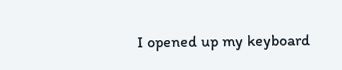I opened up my keyboard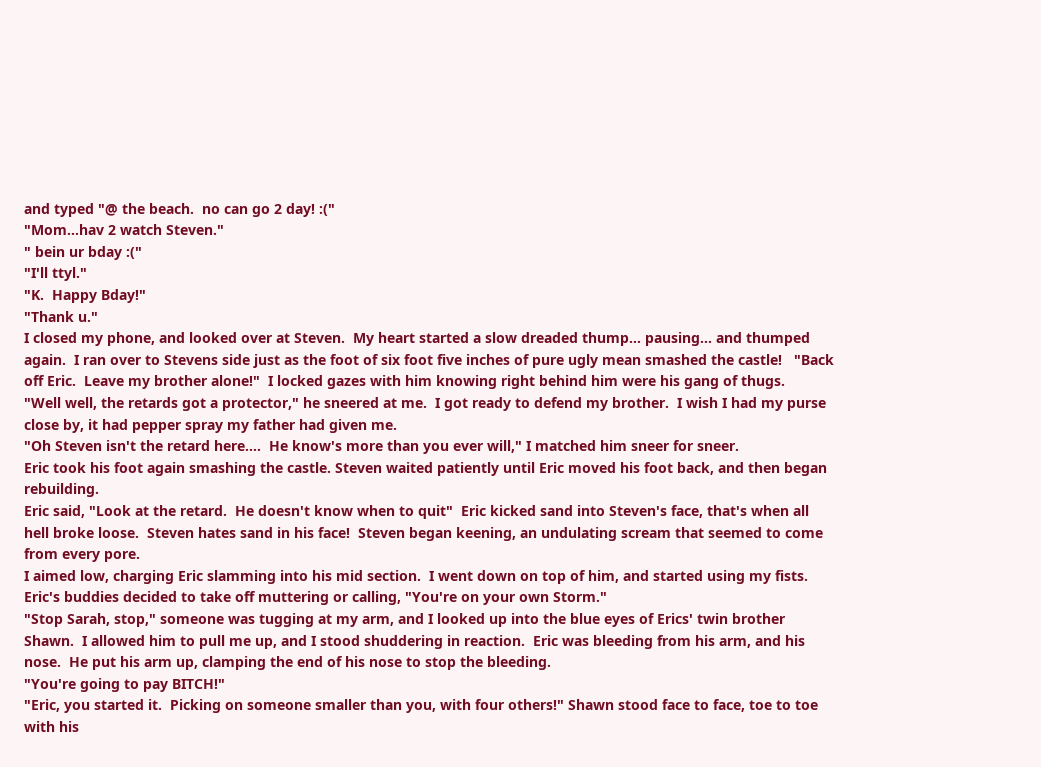and typed "@ the beach.  no can go 2 day! :("
"Mom...hav 2 watch Steven."
" bein ur bday :("
"I'll ttyl."
"K.  Happy Bday!"
"Thank u."
I closed my phone, and looked over at Steven.  My heart started a slow dreaded thump... pausing... and thumped again.  I ran over to Stevens side just as the foot of six foot five inches of pure ugly mean smashed the castle!   "Back off Eric.  Leave my brother alone!"  I locked gazes with him knowing right behind him were his gang of thugs.
"Well well, the retards got a protector," he sneered at me.  I got ready to defend my brother.  I wish I had my purse close by, it had pepper spray my father had given me.
"Oh Steven isn't the retard here....  He know's more than you ever will," I matched him sneer for sneer.
Eric took his foot again smashing the castle. Steven waited patiently until Eric moved his foot back, and then began rebuilding.
Eric said, "Look at the retard.  He doesn't know when to quit"  Eric kicked sand into Steven's face, that's when all hell broke loose.  Steven hates sand in his face!  Steven began keening, an undulating scream that seemed to come from every pore.
I aimed low, charging Eric slamming into his mid section.  I went down on top of him, and started using my fists.  Eric's buddies decided to take off muttering or calling, "You're on your own Storm."
"Stop Sarah, stop," someone was tugging at my arm, and I looked up into the blue eyes of Erics' twin brother Shawn.  I allowed him to pull me up, and I stood shuddering in reaction.  Eric was bleeding from his arm, and his nose.  He put his arm up, clamping the end of his nose to stop the bleeding.
"You're going to pay BITCH!"
"Eric, you started it.  Picking on someone smaller than you, with four others!" Shawn stood face to face, toe to toe with his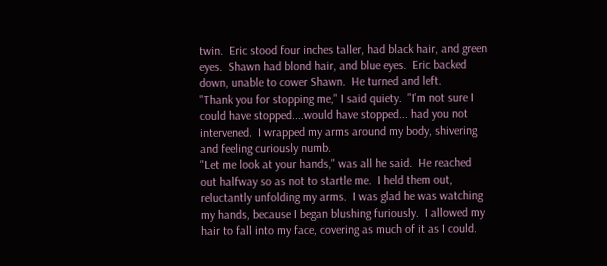twin.  Eric stood four inches taller, had black hair, and green eyes.  Shawn had blond hair, and blue eyes.  Eric backed down, unable to cower Shawn.  He turned and left.
"Thank you for stopping me," I said quiety.  "I'm not sure I could have stopped....would have stopped... had you not intervened.  I wrapped my arms around my body, shivering and feeling curiously numb.
"Let me look at your hands," was all he said.  He reached out halfway so as not to startle me.  I held them out, reluctantly unfolding my arms.  I was glad he was watching my hands, because I began blushing furiously.  I allowed my hair to fall into my face, covering as much of it as I could.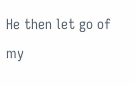He then let go of my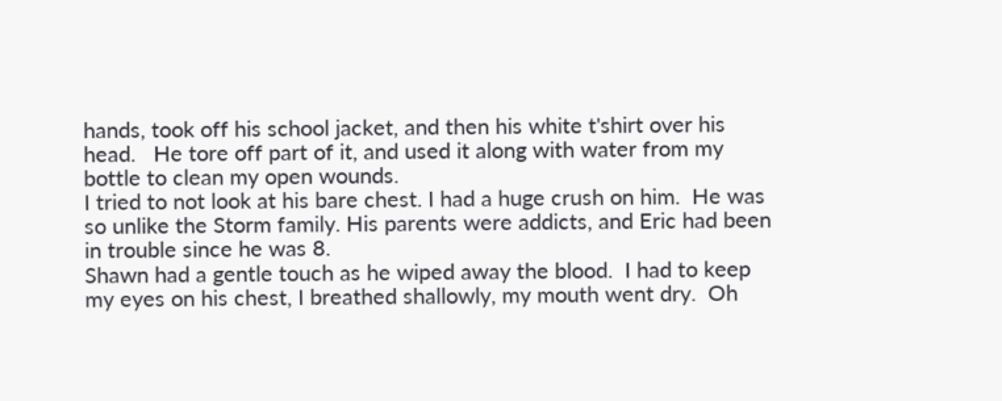hands, took off his school jacket, and then his white t'shirt over his head.   He tore off part of it, and used it along with water from my bottle to clean my open wounds.
I tried to not look at his bare chest. I had a huge crush on him.  He was so unlike the Storm family. His parents were addicts, and Eric had been in trouble since he was 8.
Shawn had a gentle touch as he wiped away the blood.  I had to keep my eyes on his chest, I breathed shallowly, my mouth went dry.  Oh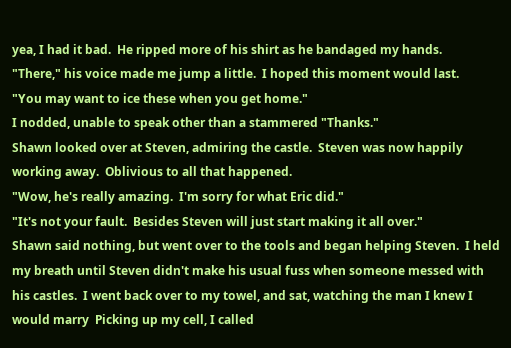yea, I had it bad.  He ripped more of his shirt as he bandaged my hands.
"There," his voice made me jump a little.  I hoped this moment would last.
"You may want to ice these when you get home."
I nodded, unable to speak other than a stammered "Thanks."
Shawn looked over at Steven, admiring the castle.  Steven was now happily working away.  Oblivious to all that happened.
"Wow, he's really amazing.  I'm sorry for what Eric did."
"It's not your fault.  Besides Steven will just start making it all over."
Shawn said nothing, but went over to the tools and began helping Steven.  I held my breath until Steven didn't make his usual fuss when someone messed with his castles.  I went back over to my towel, and sat, watching the man I knew I would marry  Picking up my cell, I called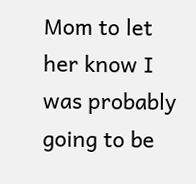Mom to let her know I was probably going to be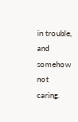in trouble, and somehow not caring.